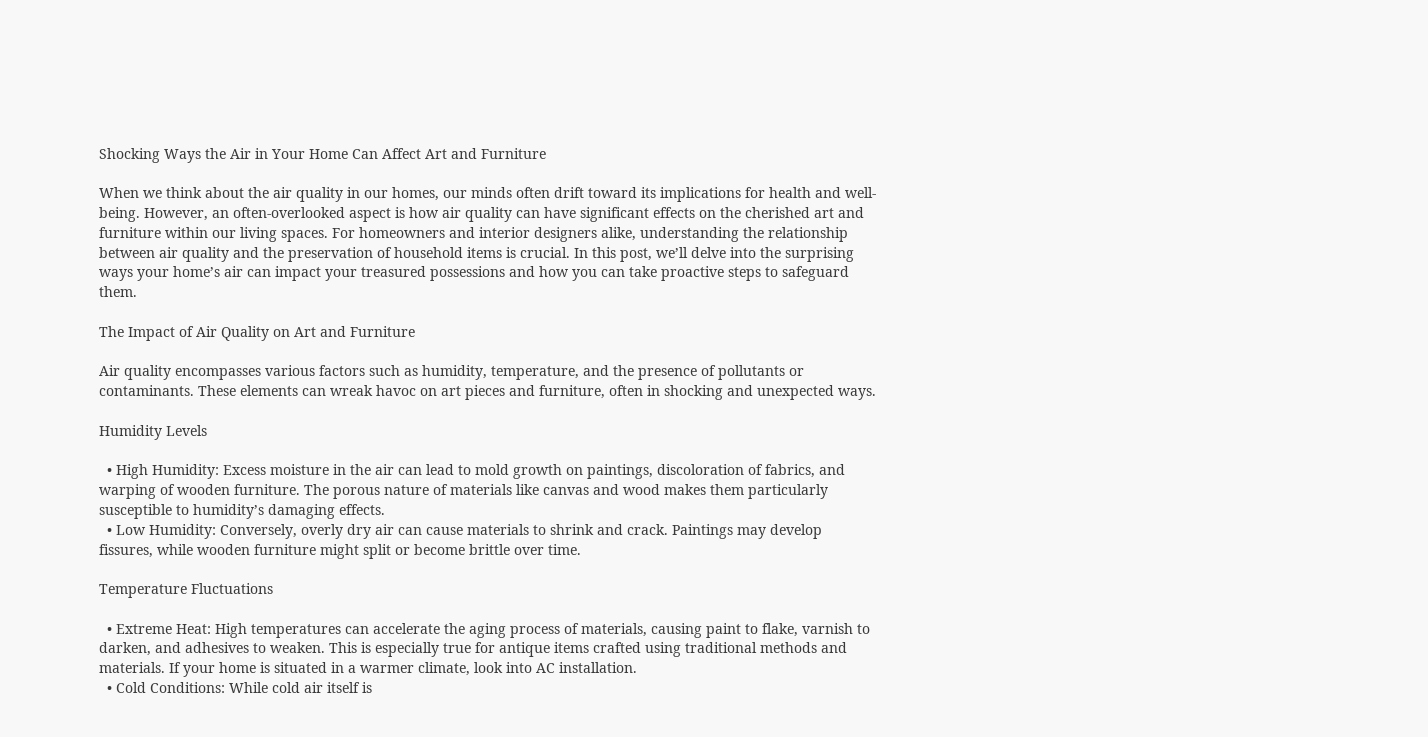Shocking Ways the Air in Your Home Can Affect Art and Furniture

When we think about the air quality in our homes, our minds often drift toward its implications for health and well-being. However, an often-overlooked aspect is how air quality can have significant effects on the cherished art and furniture within our living spaces. For homeowners and interior designers alike, understanding the relationship between air quality and the preservation of household items is crucial. In this post, we’ll delve into the surprising ways your home’s air can impact your treasured possessions and how you can take proactive steps to safeguard them.

The Impact of Air Quality on Art and Furniture

Air quality encompasses various factors such as humidity, temperature, and the presence of pollutants or contaminants. These elements can wreak havoc on art pieces and furniture, often in shocking and unexpected ways.

Humidity Levels

  • High Humidity: Excess moisture in the air can lead to mold growth on paintings, discoloration of fabrics, and warping of wooden furniture. The porous nature of materials like canvas and wood makes them particularly susceptible to humidity’s damaging effects.
  • Low Humidity: Conversely, overly dry air can cause materials to shrink and crack. Paintings may develop fissures, while wooden furniture might split or become brittle over time.

Temperature Fluctuations

  • Extreme Heat: High temperatures can accelerate the aging process of materials, causing paint to flake, varnish to darken, and adhesives to weaken. This is especially true for antique items crafted using traditional methods and materials. If your home is situated in a warmer climate, look into AC installation.
  • Cold Conditions: While cold air itself is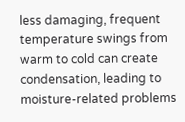less damaging, frequent temperature swings from warm to cold can create condensation, leading to moisture-related problems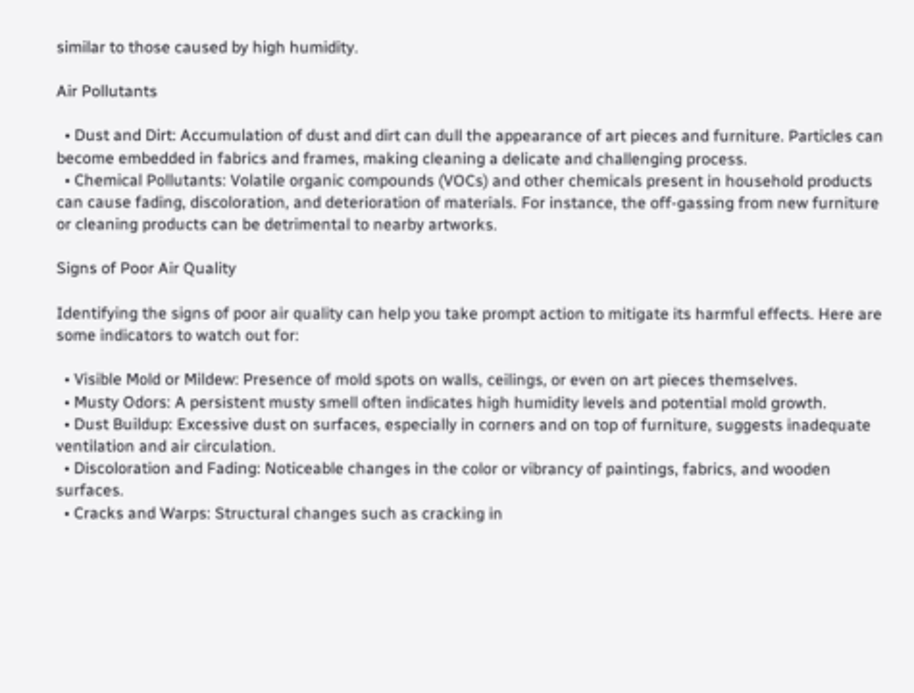similar to those caused by high humidity.

Air Pollutants

  • Dust and Dirt: Accumulation of dust and dirt can dull the appearance of art pieces and furniture. Particles can become embedded in fabrics and frames, making cleaning a delicate and challenging process.
  • Chemical Pollutants: Volatile organic compounds (VOCs) and other chemicals present in household products can cause fading, discoloration, and deterioration of materials. For instance, the off-gassing from new furniture or cleaning products can be detrimental to nearby artworks.

Signs of Poor Air Quality

Identifying the signs of poor air quality can help you take prompt action to mitigate its harmful effects. Here are some indicators to watch out for:

  • Visible Mold or Mildew: Presence of mold spots on walls, ceilings, or even on art pieces themselves.
  • Musty Odors: A persistent musty smell often indicates high humidity levels and potential mold growth.
  • Dust Buildup: Excessive dust on surfaces, especially in corners and on top of furniture, suggests inadequate ventilation and air circulation.
  • Discoloration and Fading: Noticeable changes in the color or vibrancy of paintings, fabrics, and wooden surfaces.
  • Cracks and Warps: Structural changes such as cracking in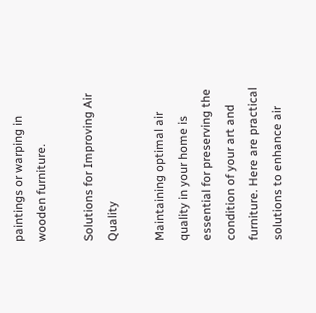paintings or warping in wooden furniture.

Solutions for Improving Air Quality

Maintaining optimal air quality in your home is essential for preserving the condition of your art and furniture. Here are practical solutions to enhance air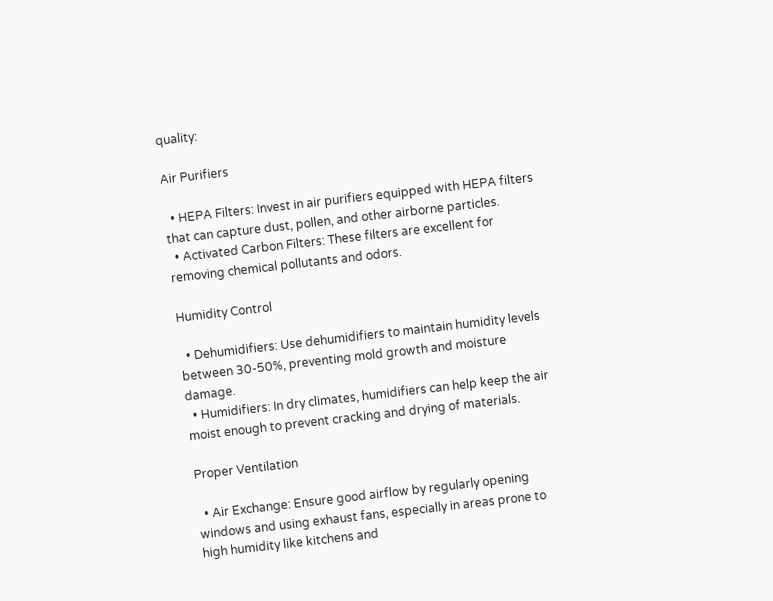quality:

Air Purifiers

  • HEPA Filters: Invest in air purifiers equipped with HEPA filters that can capture dust, pollen, and other airborne particles.
  • Activated Carbon Filters: These filters are excellent for removing chemical pollutants and odors.

Humidity Control

  • Dehumidifiers: Use dehumidifiers to maintain humidity levels between 30-50%, preventing mold growth and moisture damage.
  • Humidifiers: In dry climates, humidifiers can help keep the air moist enough to prevent cracking and drying of materials.

Proper Ventilation

  • Air Exchange: Ensure good airflow by regularly opening windows and using exhaust fans, especially in areas prone to high humidity like kitchens and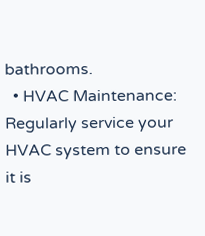bathrooms.
  • HVAC Maintenance: Regularly service your HVAC system to ensure it is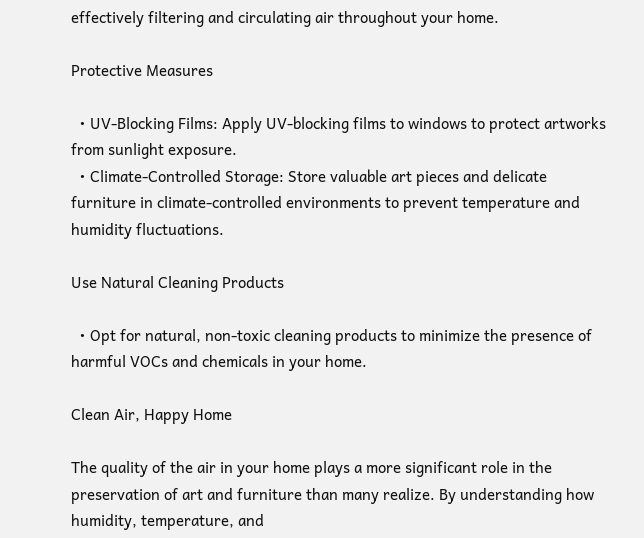effectively filtering and circulating air throughout your home.

Protective Measures

  • UV-Blocking Films: Apply UV-blocking films to windows to protect artworks from sunlight exposure.
  • Climate-Controlled Storage: Store valuable art pieces and delicate furniture in climate-controlled environments to prevent temperature and humidity fluctuations.

Use Natural Cleaning Products

  • Opt for natural, non-toxic cleaning products to minimize the presence of harmful VOCs and chemicals in your home.

Clean Air, Happy Home

The quality of the air in your home plays a more significant role in the preservation of art and furniture than many realize. By understanding how humidity, temperature, and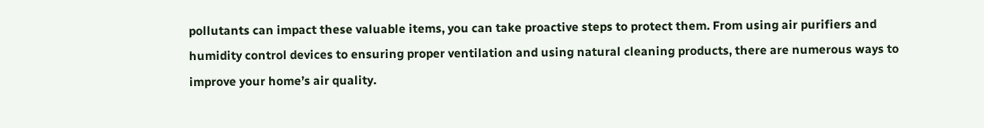pollutants can impact these valuable items, you can take proactive steps to protect them. From using air purifiers and humidity control devices to ensuring proper ventilation and using natural cleaning products, there are numerous ways to improve your home’s air quality.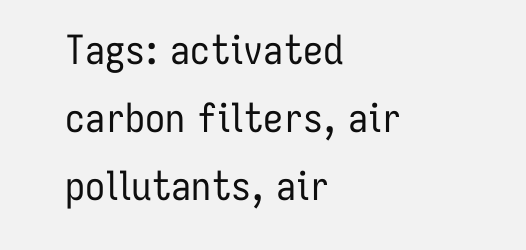Tags: activated carbon filters, air pollutants, air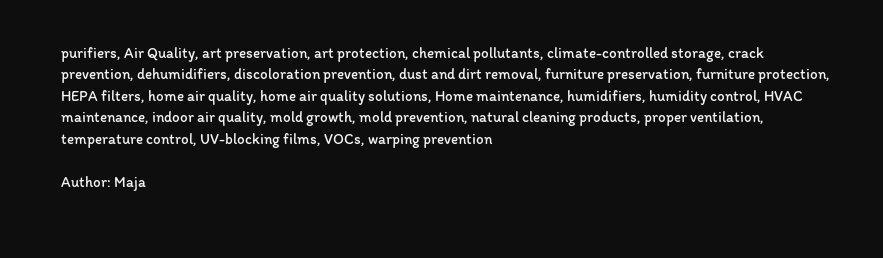purifiers, Air Quality, art preservation, art protection, chemical pollutants, climate-controlled storage, crack prevention, dehumidifiers, discoloration prevention, dust and dirt removal, furniture preservation, furniture protection, HEPA filters, home air quality, home air quality solutions, Home maintenance, humidifiers, humidity control, HVAC maintenance, indoor air quality, mold growth, mold prevention, natural cleaning products, proper ventilation, temperature control, UV-blocking films, VOCs, warping prevention

Author: Maja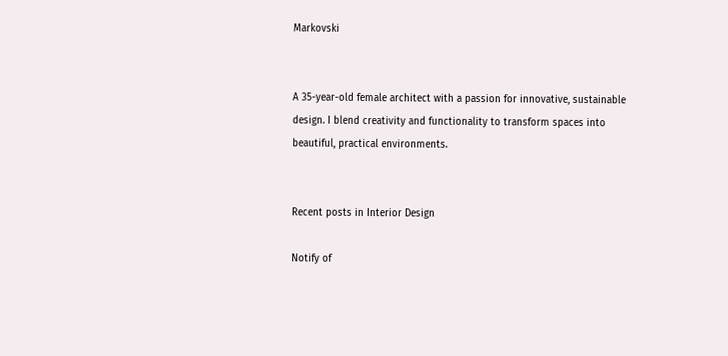Markovski


A 35-year-old female architect with a passion for innovative, sustainable design. I blend creativity and functionality to transform spaces into beautiful, practical environments.


Recent posts in Interior Design

Notify of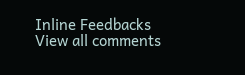Inline Feedbacks
View all comments